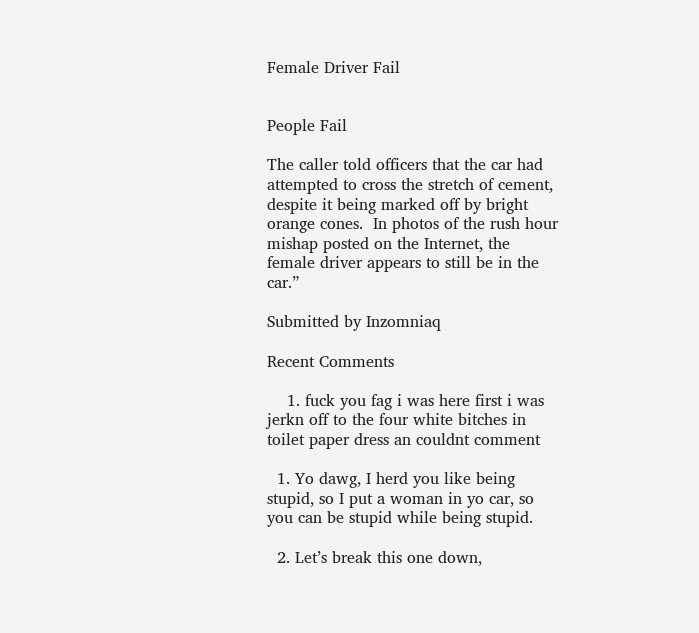Female Driver Fail


People Fail

The caller told officers that the car had attempted to cross the stretch of cement, despite it being marked off by bright orange cones.  In photos of the rush hour mishap posted on the Internet, the female driver appears to still be in the car.”

Submitted by Inzomniaq

Recent Comments

    1. fuck you fag i was here first i was jerkn off to the four white bitches in toilet paper dress an couldnt comment

  1. Yo dawg, I herd you like being stupid, so I put a woman in yo car, so you can be stupid while being stupid.

  2. Let’s break this one down,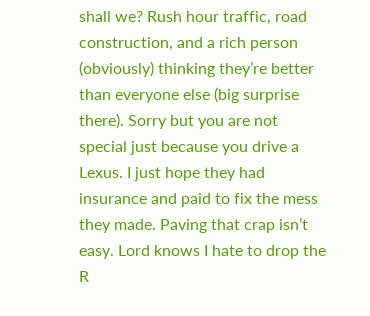shall we? Rush hour traffic, road construction, and a rich person (obviously) thinking they’re better than everyone else (big surprise there). Sorry but you are not special just because you drive a Lexus. I just hope they had insurance and paid to fix the mess they made. Paving that crap isn’t easy. Lord knows I hate to drop the R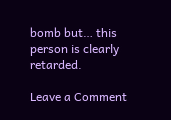bomb but… this person is clearly retarded.

Leave a Comment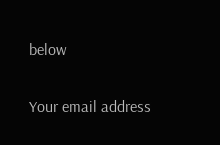below

Your email address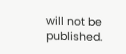will not be published.